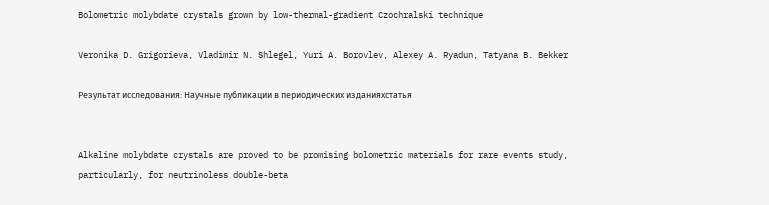Bolometric molybdate crystals grown by low-thermal-gradient Czochralski technique

Veronika D. Grigorieva, Vladimir N. Shlegel, Yuri A. Borovlev, Alexey A. Ryadun, Tatyana B. Bekker

Результат исследования: Научные публикации в периодических изданияхстатья


Alkaline molybdate crystals are proved to be promising bolometric materials for rare events study, particularly, for neutrinoless double-beta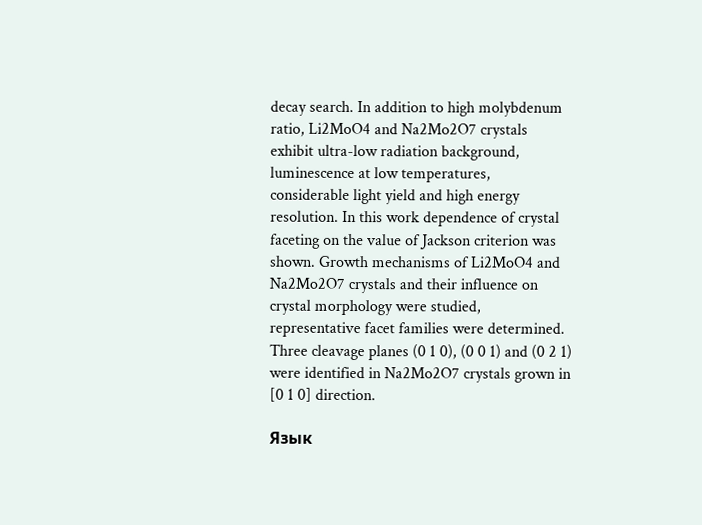decay search. In addition to high molybdenum ratio, Li2MoO4 and Na2Mo2O7 crystals exhibit ultra-low radiation background, luminescence at low temperatures, considerable light yield and high energy resolution. In this work dependence of crystal faceting on the value of Jackson criterion was shown. Growth mechanisms of Li2MoO4 and Na2Mo2O7 crystals and their influence on crystal morphology were studied, representative facet families were determined. Three cleavage planes (0 1 0), (0 0 1) and (0 2 1) were identified in Na2Mo2O7 crystals grown in [0 1 0] direction.

Язык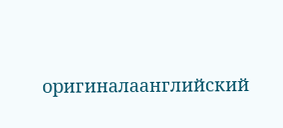оригиналаанглийский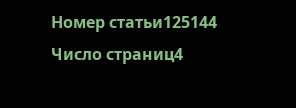Номер статьи125144
Число страниц4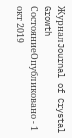ЖурналJournal of Crystal Growth
СостояниеОпубликовано - 1 окт 2019